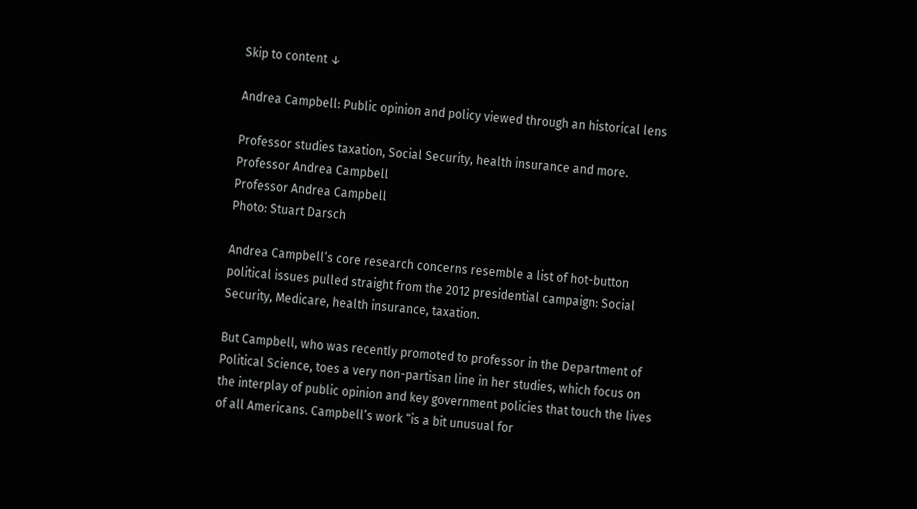Skip to content ↓

Andrea Campbell: Public opinion and policy viewed through an historical lens

Professor studies taxation, Social Security, health insurance and more.
Professor Andrea Campbell
Professor Andrea Campbell
Photo: Stuart Darsch

Andrea Campbell’s core research concerns resemble a list of hot-button political issues pulled straight from the 2012 presidential campaign: Social Security, Medicare, health insurance, taxation.

But Campbell, who was recently promoted to professor in the Department of Political Science, toes a very non-partisan line in her studies, which focus on the interplay of public opinion and key government policies that touch the lives of all Americans. Campbell’s work “is a bit unusual for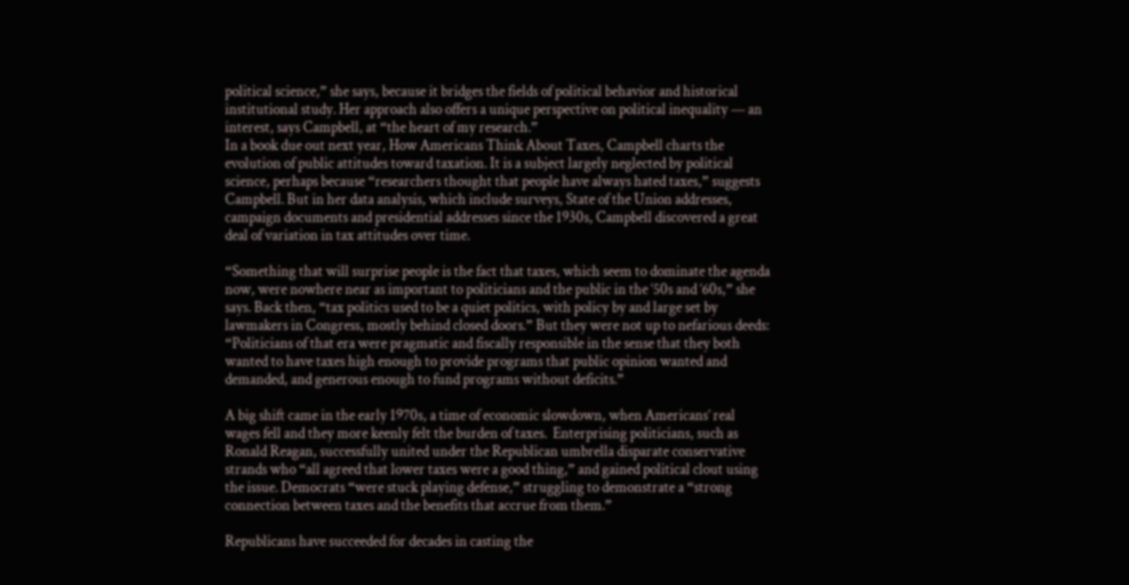political science,” she says, because it bridges the fields of political behavior and historical institutional study. Her approach also offers a unique perspective on political inequality — an interest, says Campbell, at “the heart of my research.”
In a book due out next year, How Americans Think About Taxes, Campbell charts the evolution of public attitudes toward taxation. It is a subject largely neglected by political science, perhaps because “researchers thought that people have always hated taxes,” suggests Campbell. But in her data analysis, which include surveys, State of the Union addresses, campaign documents and presidential addresses since the 1930s, Campbell discovered a great deal of variation in tax attitudes over time.

“Something that will surprise people is the fact that taxes, which seem to dominate the agenda now, were nowhere near as important to politicians and the public in the ‘50s and ‘60s,” she says. Back then, “tax politics used to be a quiet politics, with policy by and large set by lawmakers in Congress, mostly behind closed doors.” But they were not up to nefarious deeds: “Politicians of that era were pragmatic and fiscally responsible in the sense that they both wanted to have taxes high enough to provide programs that public opinion wanted and demanded, and generous enough to fund programs without deficits.”

A big shift came in the early 1970s, a time of economic slowdown, when Americans’ real wages fell and they more keenly felt the burden of taxes.  Enterprising politicians, such as Ronald Reagan, successfully united under the Republican umbrella disparate conservative strands who “all agreed that lower taxes were a good thing,” and gained political clout using the issue. Democrats “were stuck playing defense,” struggling to demonstrate a “strong connection between taxes and the benefits that accrue from them.”

Republicans have succeeded for decades in casting the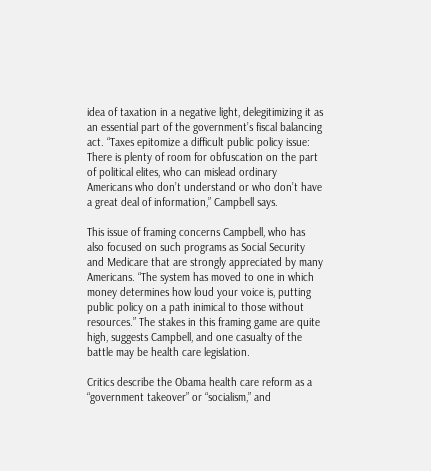idea of taxation in a negative light, delegitimizing it as an essential part of the government’s fiscal balancing act. “Taxes epitomize a difficult public policy issue: There is plenty of room for obfuscation on the part of political elites, who can mislead ordinary Americans who don’t understand or who don’t have a great deal of information,” Campbell says.

This issue of framing concerns Campbell, who has also focused on such programs as Social Security and Medicare that are strongly appreciated by many Americans. “The system has moved to one in which money determines how loud your voice is, putting public policy on a path inimical to those without resources.” The stakes in this framing game are quite high, suggests Campbell, and one casualty of the battle may be health care legislation.

Critics describe the Obama health care reform as a “government takeover” or “socialism,” and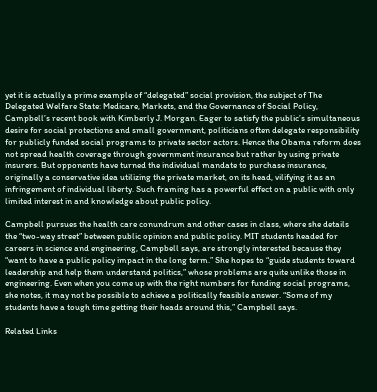yet it is actually a prime example of “delegated” social provision, the subject of The Delegated Welfare State: Medicare, Markets, and the Governance of Social Policy, Campbell’s recent book with Kimberly J. Morgan. Eager to satisfy the public’s simultaneous desire for social protections and small government, politicians often delegate responsibility for publicly funded social programs to private sector actors. Hence the Obama reform does not spread health coverage through government insurance but rather by using private insurers. But opponents have turned the individual mandate to purchase insurance, originally a conservative idea utilizing the private market, on its head, vilifying it as an infringement of individual liberty. Such framing has a powerful effect on a public with only limited interest in and knowledge about public policy.

Campbell pursues the health care conundrum and other cases in class, where she details the “two-way street” between public opinion and public policy. MIT students headed for careers in science and engineering, Campbell says, are strongly interested because they “want to have a public policy impact in the long term.” She hopes to “guide students toward leadership and help them understand politics,” whose problems are quite unlike those in engineering. Even when you come up with the right numbers for funding social programs, she notes, it may not be possible to achieve a politically feasible answer. “Some of my students have a tough time getting their heads around this,” Campbell says.

Related Links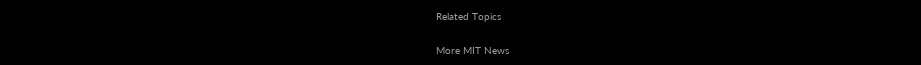Related Topics

More MIT News